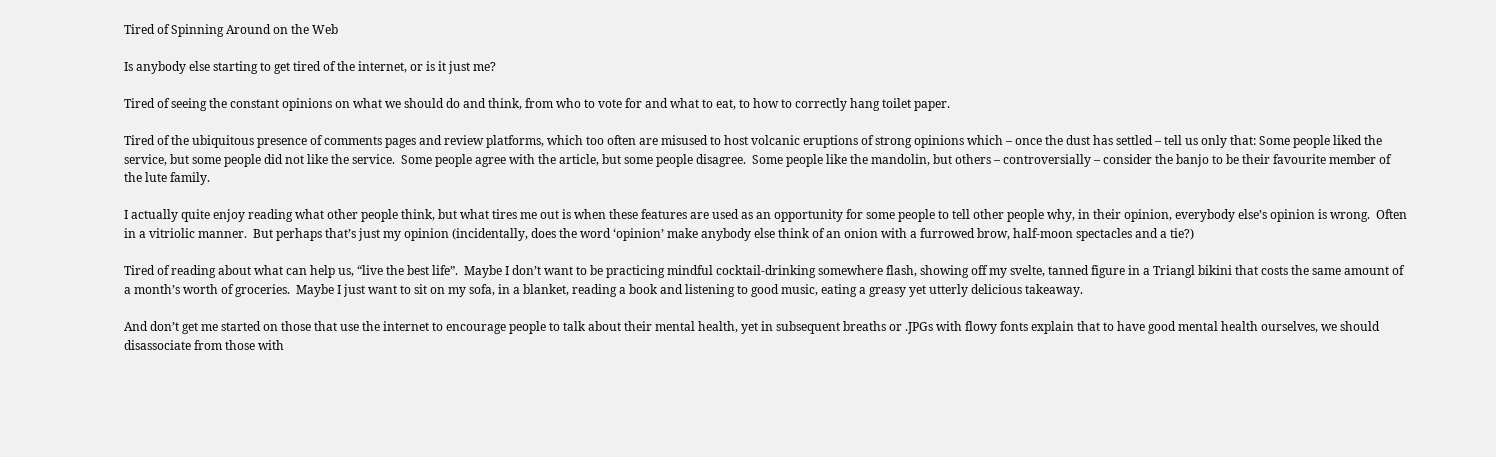Tired of Spinning Around on the Web

Is anybody else starting to get tired of the internet, or is it just me?

Tired of seeing the constant opinions on what we should do and think, from who to vote for and what to eat, to how to correctly hang toilet paper.

Tired of the ubiquitous presence of comments pages and review platforms, which too often are misused to host volcanic eruptions of strong opinions which – once the dust has settled – tell us only that: Some people liked the service, but some people did not like the service.  Some people agree with the article, but some people disagree.  Some people like the mandolin, but others – controversially – consider the banjo to be their favourite member of the lute family.

I actually quite enjoy reading what other people think, but what tires me out is when these features are used as an opportunity for some people to tell other people why, in their opinion, everybody else’s opinion is wrong.  Often in a vitriolic manner.  But perhaps that’s just my opinion (incidentally, does the word ‘opinion’ make anybody else think of an onion with a furrowed brow, half-moon spectacles and a tie?)

Tired of reading about what can help us, “live the best life”.  Maybe I don’t want to be practicing mindful cocktail-drinking somewhere flash, showing off my svelte, tanned figure in a Triangl bikini that costs the same amount of a month’s worth of groceries.  Maybe I just want to sit on my sofa, in a blanket, reading a book and listening to good music, eating a greasy yet utterly delicious takeaway.

And don’t get me started on those that use the internet to encourage people to talk about their mental health, yet in subsequent breaths or .JPGs with flowy fonts explain that to have good mental health ourselves, we should disassociate from those with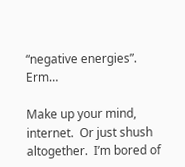“negative energies”.  Erm…

Make up your mind, internet.  Or just shush altogether.  I’m bored of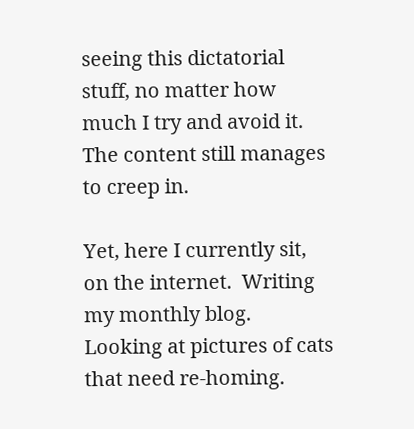seeing this dictatorial stuff, no matter how much I try and avoid it.  The content still manages to creep in.

Yet, here I currently sit, on the internet.  Writing my monthly blog.  Looking at pictures of cats that need re-homing.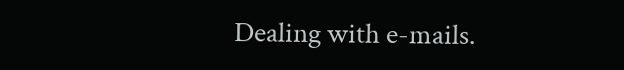Dealing with e-mails.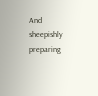And sheepishly preparing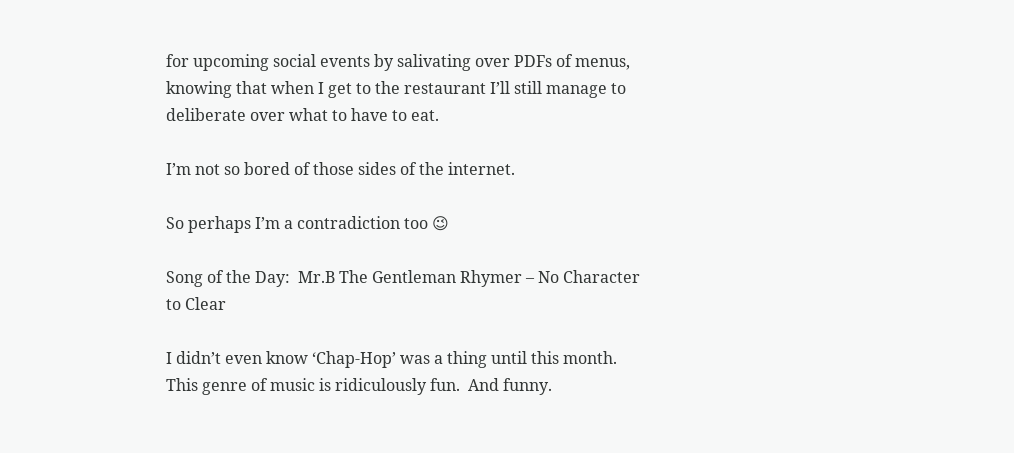for upcoming social events by salivating over PDFs of menus, knowing that when I get to the restaurant I’ll still manage to deliberate over what to have to eat.

I’m not so bored of those sides of the internet.

So perhaps I’m a contradiction too 😉

Song of the Day:  Mr.B The Gentleman Rhymer – No Character to Clear

I didn’t even know ‘Chap-Hop’ was a thing until this month.  This genre of music is ridiculously fun.  And funny.